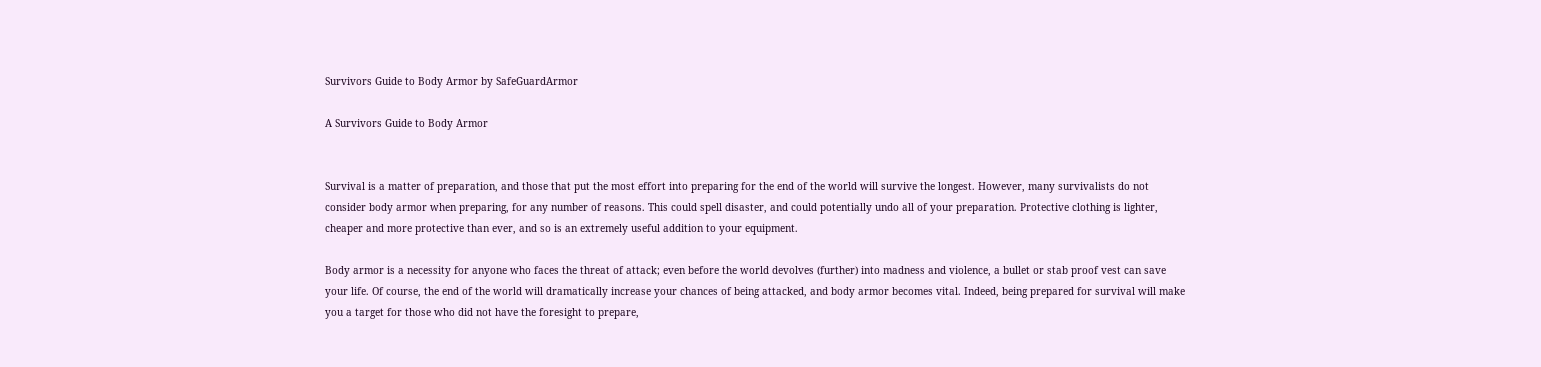Survivors Guide to Body Armor by SafeGuardArmor

A Survivors Guide to Body Armor


Survival is a matter of preparation, and those that put the most effort into preparing for the end of the world will survive the longest. However, many survivalists do not consider body armor when preparing, for any number of reasons. This could spell disaster, and could potentially undo all of your preparation. Protective clothing is lighter, cheaper and more protective than ever, and so is an extremely useful addition to your equipment.

Body armor is a necessity for anyone who faces the threat of attack; even before the world devolves (further) into madness and violence, a bullet or stab proof vest can save your life. Of course, the end of the world will dramatically increase your chances of being attacked, and body armor becomes vital. Indeed, being prepared for survival will make you a target for those who did not have the foresight to prepare,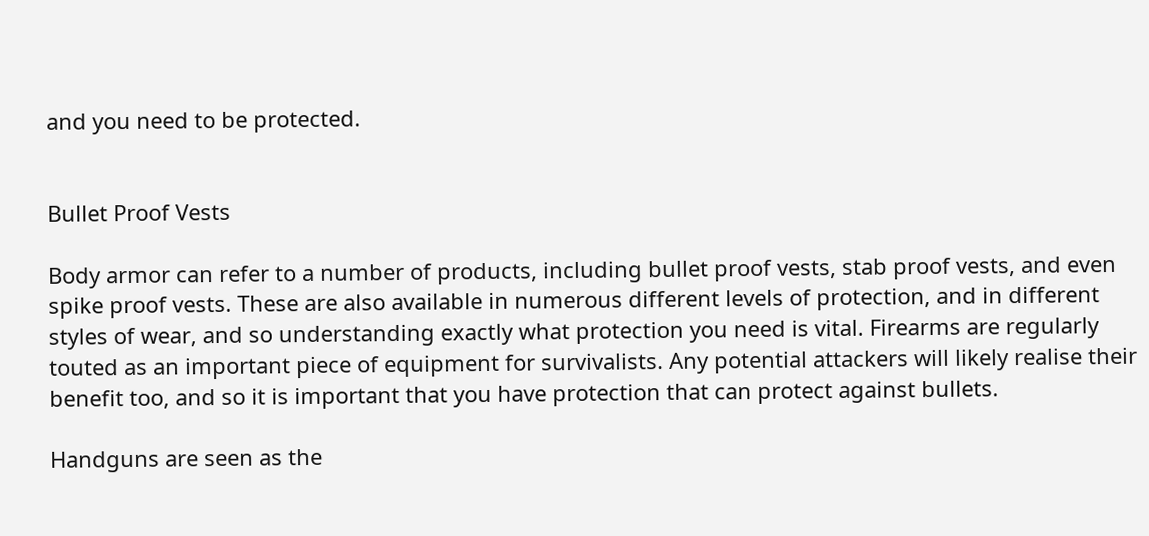and you need to be protected.


Bullet Proof Vests

Body armor can refer to a number of products, including bullet proof vests, stab proof vests, and even spike proof vests. These are also available in numerous different levels of protection, and in different styles of wear, and so understanding exactly what protection you need is vital. Firearms are regularly touted as an important piece of equipment for survivalists. Any potential attackers will likely realise their benefit too, and so it is important that you have protection that can protect against bullets.

Handguns are seen as the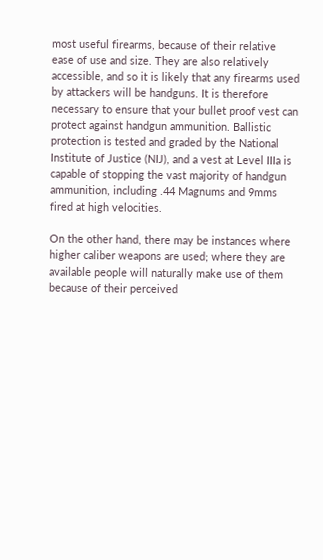most useful firearms, because of their relative ease of use and size. They are also relatively accessible, and so it is likely that any firearms used by attackers will be handguns. It is therefore necessary to ensure that your bullet proof vest can protect against handgun ammunition. Ballistic protection is tested and graded by the National Institute of Justice (NIJ), and a vest at Level IIIa is capable of stopping the vast majority of handgun ammunition, including .44 Magnums and 9mms fired at high velocities.

On the other hand, there may be instances where higher caliber weapons are used; where they are available people will naturally make use of them because of their perceived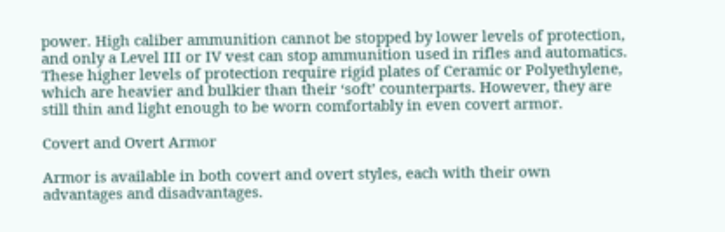power. High caliber ammunition cannot be stopped by lower levels of protection, and only a Level III or IV vest can stop ammunition used in rifles and automatics. These higher levels of protection require rigid plates of Ceramic or Polyethylene, which are heavier and bulkier than their ‘soft’ counterparts. However, they are still thin and light enough to be worn comfortably in even covert armor.

Covert and Overt Armor

Armor is available in both covert and overt styles, each with their own advantages and disadvantages.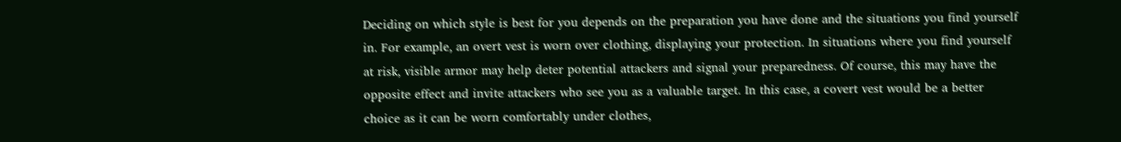Deciding on which style is best for you depends on the preparation you have done and the situations you find yourself in. For example, an overt vest is worn over clothing, displaying your protection. In situations where you find yourself at risk, visible armor may help deter potential attackers and signal your preparedness. Of course, this may have the opposite effect and invite attackers who see you as a valuable target. In this case, a covert vest would be a better choice as it can be worn comfortably under clothes,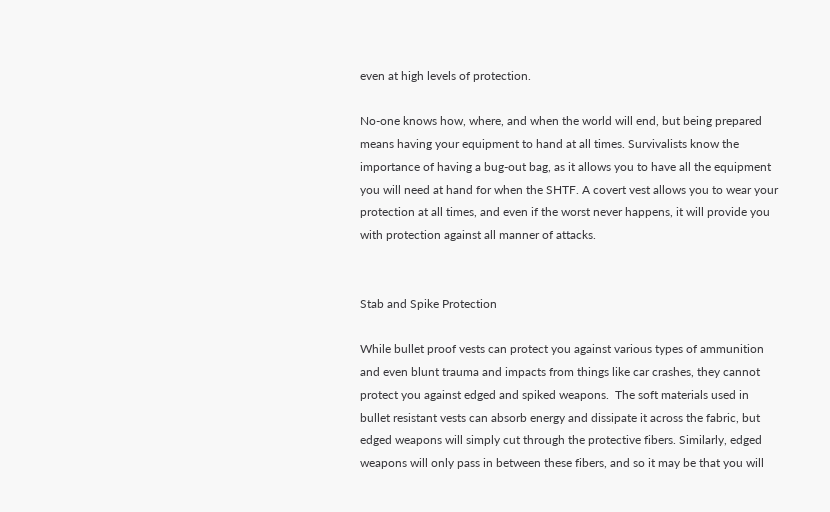even at high levels of protection.

No-one knows how, where, and when the world will end, but being prepared means having your equipment to hand at all times. Survivalists know the importance of having a bug-out bag, as it allows you to have all the equipment you will need at hand for when the SHTF. A covert vest allows you to wear your protection at all times, and even if the worst never happens, it will provide you with protection against all manner of attacks.


Stab and Spike Protection

While bullet proof vests can protect you against various types of ammunition and even blunt trauma and impacts from things like car crashes, they cannot protect you against edged and spiked weapons.  The soft materials used in bullet resistant vests can absorb energy and dissipate it across the fabric, but edged weapons will simply cut through the protective fibers. Similarly, edged weapons will only pass in between these fibers, and so it may be that you will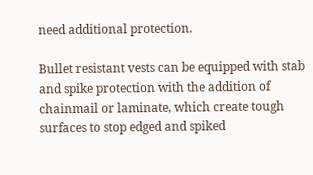need additional protection.

Bullet resistant vests can be equipped with stab and spike protection with the addition of chainmail or laminate, which create tough surfaces to stop edged and spiked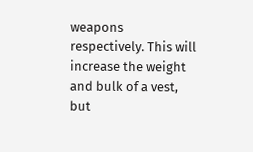weapons respectively. This will increase the weight and bulk of a vest, but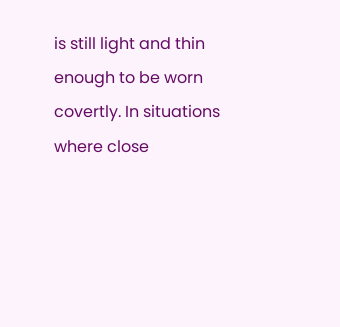is still light and thin enough to be worn covertly. In situations where close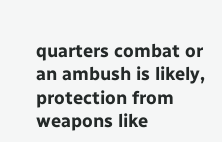quarters combat or an ambush is likely, protection from weapons like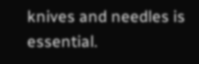knives and needles is essential.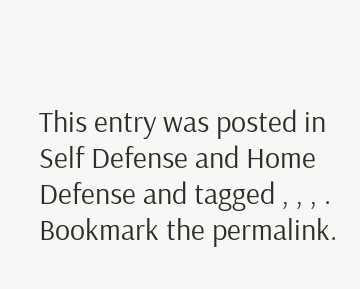This entry was posted in Self Defense and Home Defense and tagged , , , . Bookmark the permalink.